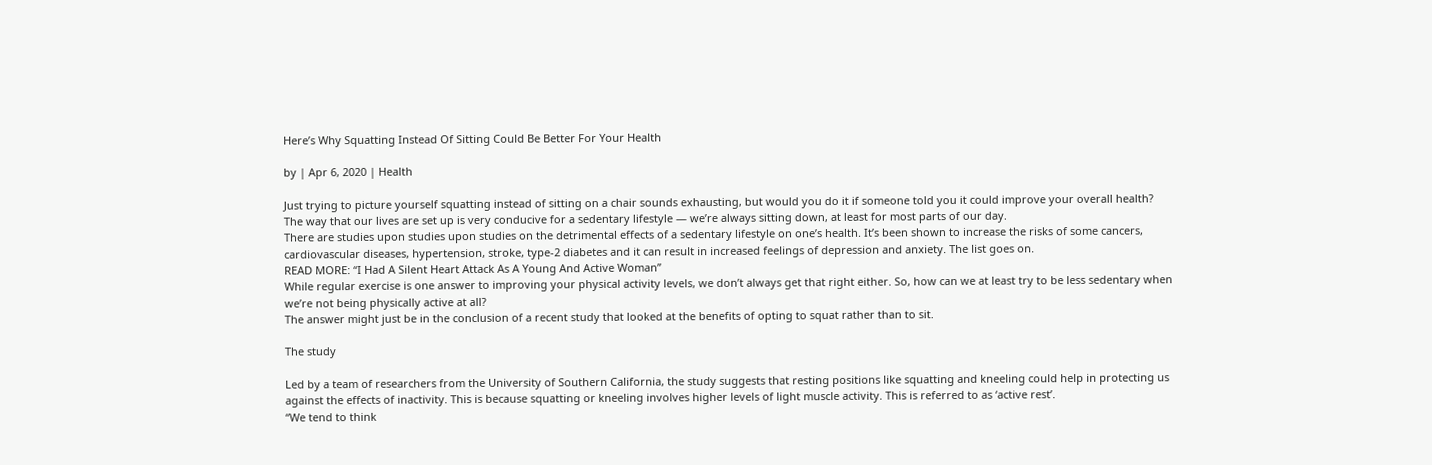Here’s Why Squatting Instead Of Sitting Could Be Better For Your Health

by | Apr 6, 2020 | Health

Just trying to picture yourself squatting instead of sitting on a chair sounds exhausting, but would you do it if someone told you it could improve your overall health?
The way that our lives are set up is very conducive for a sedentary lifestyle — we’re always sitting down, at least for most parts of our day.
There are studies upon studies upon studies on the detrimental effects of a sedentary lifestyle on one’s health. It’s been shown to increase the risks of some cancers, cardiovascular diseases, hypertension, stroke, type-2 diabetes and it can result in increased feelings of depression and anxiety. The list goes on.
READ MORE: “I Had A Silent Heart Attack As A Young And Active Woman”
While regular exercise is one answer to improving your physical activity levels, we don’t always get that right either. So, how can we at least try to be less sedentary when we’re not being physically active at all?
The answer might just be in the conclusion of a recent study that looked at the benefits of opting to squat rather than to sit.

The study

Led by a team of researchers from the University of Southern California, the study suggests that resting positions like squatting and kneeling could help in protecting us against the effects of inactivity. This is because squatting or kneeling involves higher levels of light muscle activity. This is referred to as ‘active rest’.
“We tend to think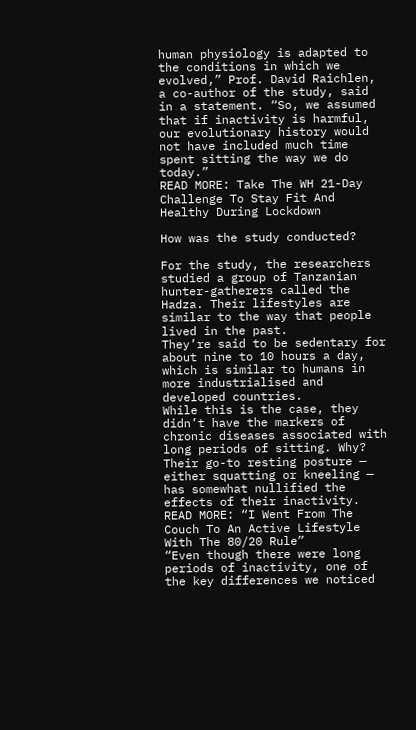human physiology is adapted to the conditions in which we evolved,” Prof. David Raichlen, a co-author of the study, said in a statement. “So, we assumed that if inactivity is harmful, our evolutionary history would not have included much time spent sitting the way we do today.”
READ MORE: Take The WH 21-Day Challenge To Stay Fit And Healthy During Lockdown

How was the study conducted?

For the study, the researchers studied a group of Tanzanian hunter-gatherers called the Hadza. Their lifestyles are similar to the way that people lived in the past.
They’re said to be sedentary for about nine to 10 hours a day, which is similar to humans in more industrialised and developed countries.
While this is the case, they didn’t have the markers of chronic diseases associated with long periods of sitting. Why? Their go-to resting posture — either squatting or kneeling — has somewhat nullified the effects of their inactivity.
READ MORE: “I Went From The Couch To An Active Lifestyle With The 80/20 Rule”
“Even though there were long periods of inactivity, one of the key differences we noticed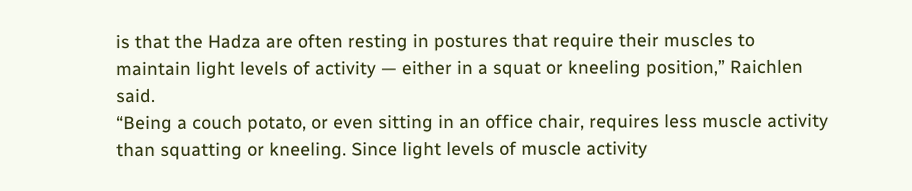is that the Hadza are often resting in postures that require their muscles to maintain light levels of activity — either in a squat or kneeling position,” Raichlen said.
“Being a couch potato, or even sitting in an office chair, requires less muscle activity than squatting or kneeling. Since light levels of muscle activity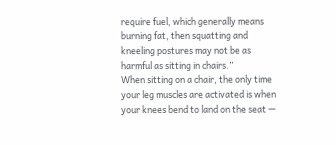require fuel, which generally means burning fat, then squatting and kneeling postures may not be as harmful as sitting in chairs.”
When sitting on a chair, the only time your leg muscles are activated is when your knees bend to land on the seat —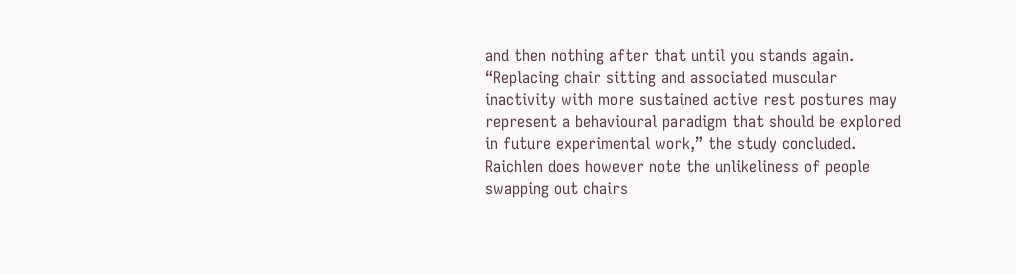and then nothing after that until you stands again.
“Replacing chair sitting and associated muscular inactivity with more sustained active rest postures may represent a behavioural paradigm that should be explored in future experimental work,” the study concluded.
Raichlen does however note the unlikeliness of people swapping out chairs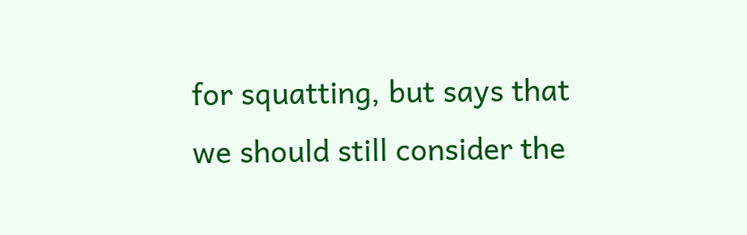for squatting, but says that we should still consider the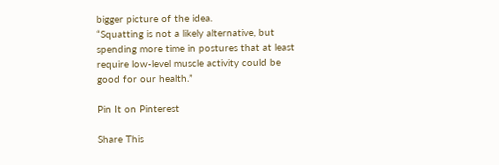bigger picture of the idea.
“Squatting is not a likely alternative, but spending more time in postures that at least require low-level muscle activity could be good for our health.”

Pin It on Pinterest

Share This